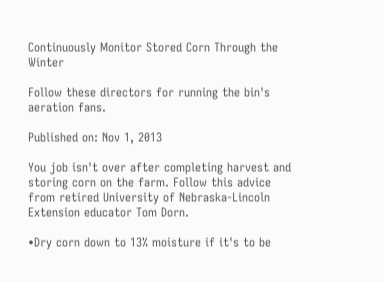Continuously Monitor Stored Corn Through the Winter

Follow these directors for running the bin's aeration fans.

Published on: Nov 1, 2013

You job isn't over after completing harvest and storing corn on the farm. Follow this advice from retired University of Nebraska-Lincoln Extension educator Tom Dorn.

•Dry corn down to 13% moisture if it's to be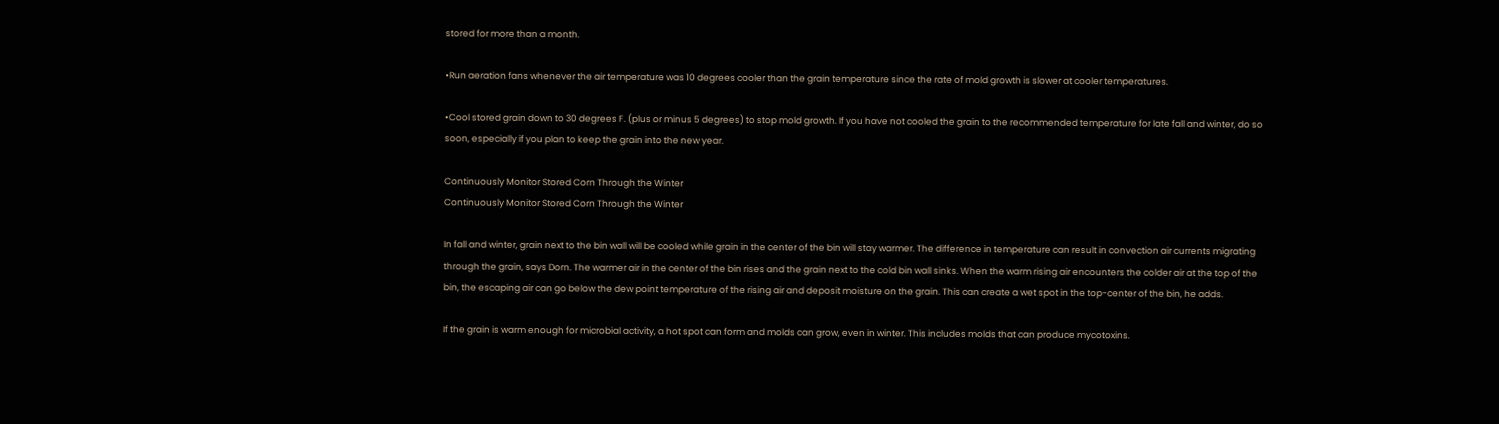stored for more than a month.

•Run aeration fans whenever the air temperature was 10 degrees cooler than the grain temperature since the rate of mold growth is slower at cooler temperatures.

•Cool stored grain down to 30 degrees F. (plus or minus 5 degrees) to stop mold growth. If you have not cooled the grain to the recommended temperature for late fall and winter, do so soon, especially if you plan to keep the grain into the new year.

Continuously Monitor Stored Corn Through the Winter
Continuously Monitor Stored Corn Through the Winter

In fall and winter, grain next to the bin wall will be cooled while grain in the center of the bin will stay warmer. The difference in temperature can result in convection air currents migrating through the grain, says Dorn. The warmer air in the center of the bin rises and the grain next to the cold bin wall sinks. When the warm rising air encounters the colder air at the top of the bin, the escaping air can go below the dew point temperature of the rising air and deposit moisture on the grain. This can create a wet spot in the top-center of the bin, he adds.

If the grain is warm enough for microbial activity, a hot spot can form and molds can grow, even in winter. This includes molds that can produce mycotoxins.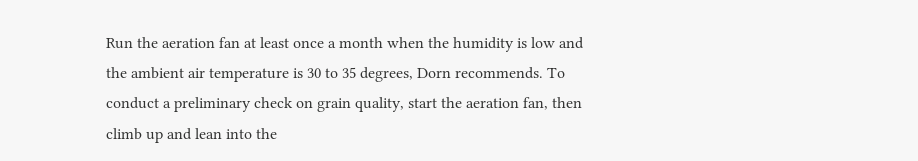Run the aeration fan at least once a month when the humidity is low and the ambient air temperature is 30 to 35 degrees, Dorn recommends. To conduct a preliminary check on grain quality, start the aeration fan, then climb up and lean into the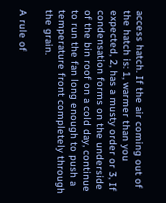access hatch. If the air coming out of the hatch is: 1, warmer than you expected, 2, has a musty order or 3, If condensation forms on the underside of the bin roof on a cold day, continue to run the fan long enough to push a temperature front completely through the grain.

A rule of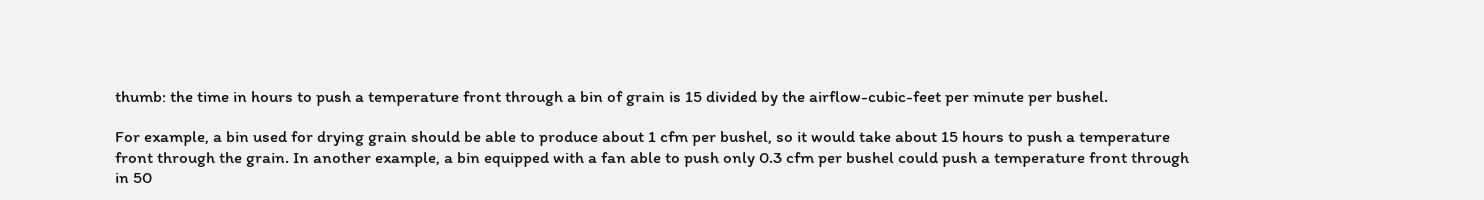thumb: the time in hours to push a temperature front through a bin of grain is 15 divided by the airflow-cubic-feet per minute per bushel.

For example, a bin used for drying grain should be able to produce about 1 cfm per bushel, so it would take about 15 hours to push a temperature front through the grain. In another example, a bin equipped with a fan able to push only 0.3 cfm per bushel could push a temperature front through in 50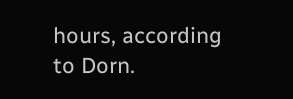hours, according to Dorn.